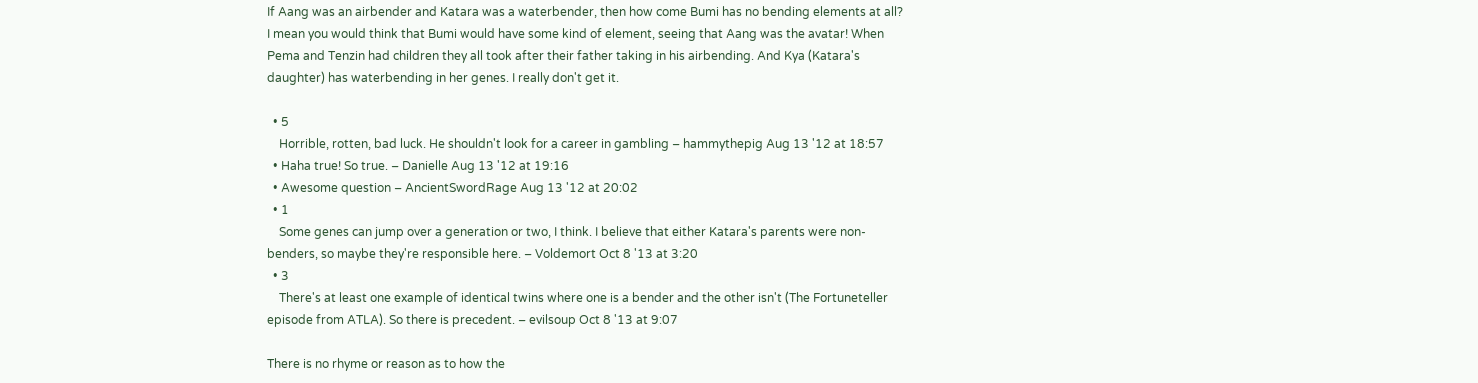If Aang was an airbender and Katara was a waterbender, then how come Bumi has no bending elements at all? I mean you would think that Bumi would have some kind of element, seeing that Aang was the avatar! When Pema and Tenzin had children they all took after their father taking in his airbending. And Kya (Katara's daughter) has waterbending in her genes. I really don't get it.

  • 5
    Horrible, rotten, bad luck. He shouldn't look for a career in gambling – hammythepig Aug 13 '12 at 18:57
  • Haha true! So true. – Danielle Aug 13 '12 at 19:16
  • Awesome question – AncientSwordRage Aug 13 '12 at 20:02
  • 1
    Some genes can jump over a generation or two, I think. I believe that either Katara's parents were non-benders, so maybe they're responsible here. – Voldemort Oct 8 '13 at 3:20
  • 3
    There's at least one example of identical twins where one is a bender and the other isn't (The Fortuneteller episode from ATLA). So there is precedent. – evilsoup Oct 8 '13 at 9:07

There is no rhyme or reason as to how the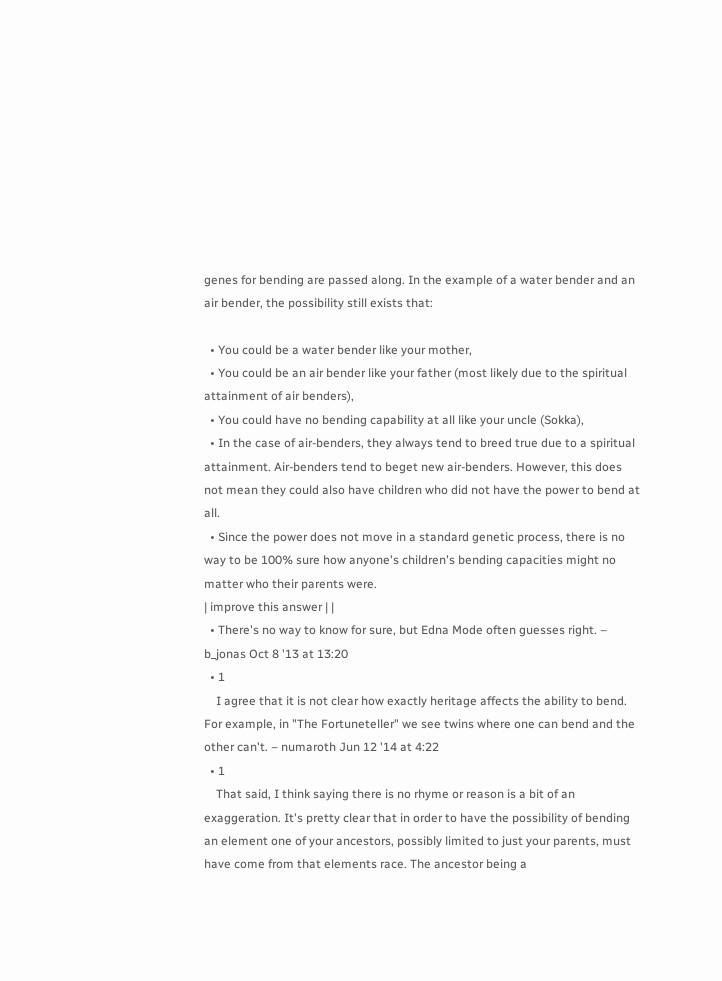genes for bending are passed along. In the example of a water bender and an air bender, the possibility still exists that:

  • You could be a water bender like your mother,
  • You could be an air bender like your father (most likely due to the spiritual attainment of air benders),
  • You could have no bending capability at all like your uncle (Sokka),
  • In the case of air-benders, they always tend to breed true due to a spiritual attainment. Air-benders tend to beget new air-benders. However, this does not mean they could also have children who did not have the power to bend at all.
  • Since the power does not move in a standard genetic process, there is no way to be 100% sure how anyone's children's bending capacities might no matter who their parents were.
| improve this answer | |
  • There's no way to know for sure, but Edna Mode often guesses right. – b_jonas Oct 8 '13 at 13:20
  • 1
    I agree that it is not clear how exactly heritage affects the ability to bend. For example, in "The Fortuneteller" we see twins where one can bend and the other can't. – numaroth Jun 12 '14 at 4:22
  • 1
    That said, I think saying there is no rhyme or reason is a bit of an exaggeration. It's pretty clear that in order to have the possibility of bending an element one of your ancestors, possibly limited to just your parents, must have come from that elements race. The ancestor being a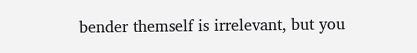bender themself is irrelevant, but you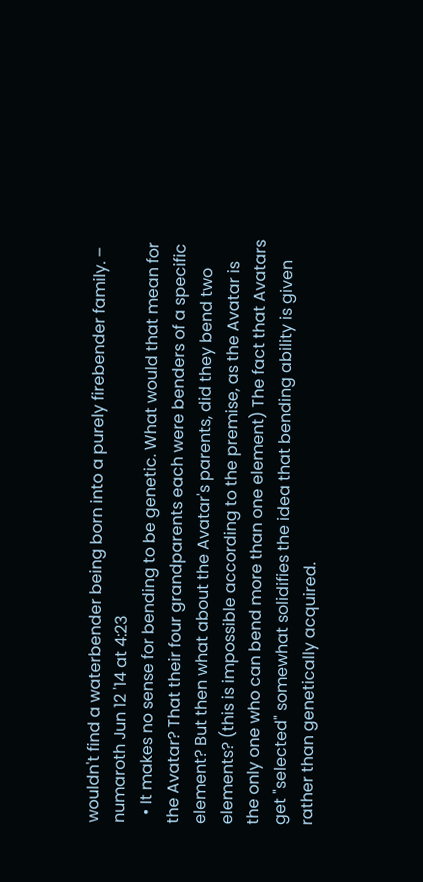wouldn't find a waterbender being born into a purely firebender family. – numaroth Jun 12 '14 at 4:23
  • It makes no sense for bending to be genetic. What would that mean for the Avatar? That their four grandparents each were benders of a specific element? But then what about the Avatar's parents, did they bend two elements? (this is impossible according to the premise, as the Avatar is the only one who can bend more than one element) The fact that Avatars get "selected" somewhat solidifies the idea that bending ability is given rather than genetically acquired.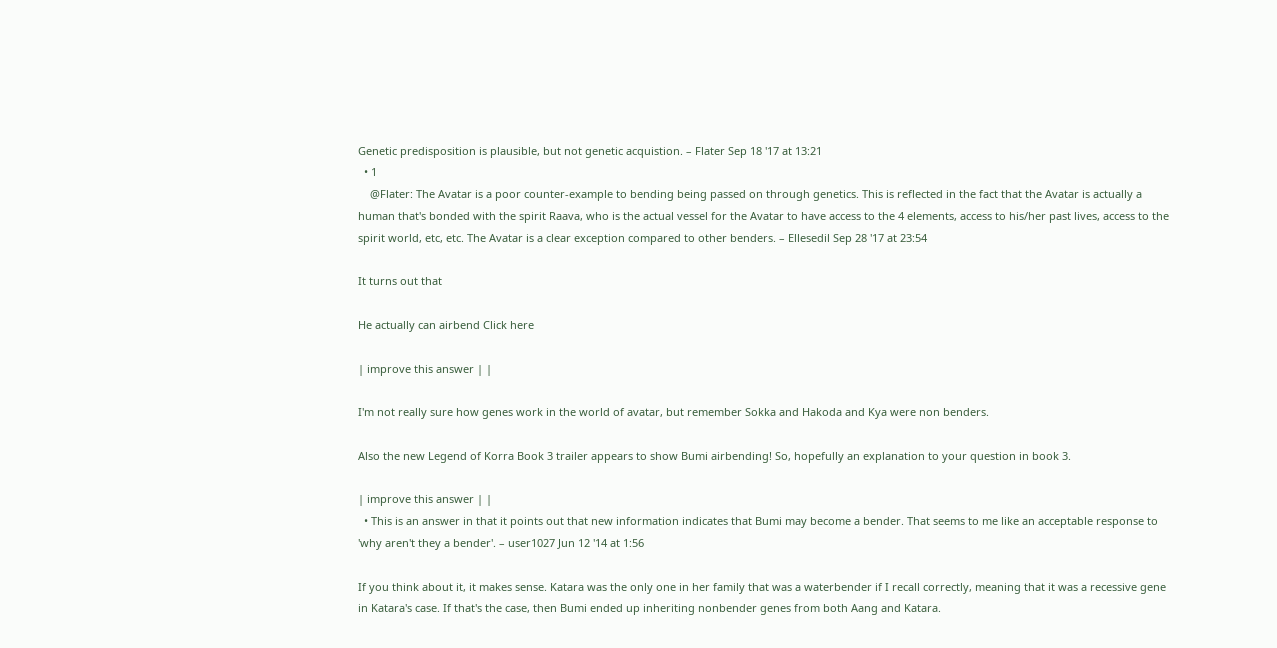Genetic predisposition is plausible, but not genetic acquistion. – Flater Sep 18 '17 at 13:21
  • 1
    @Flater: The Avatar is a poor counter-example to bending being passed on through genetics. This is reflected in the fact that the Avatar is actually a human that's bonded with the spirit Raava, who is the actual vessel for the Avatar to have access to the 4 elements, access to his/her past lives, access to the spirit world, etc, etc. The Avatar is a clear exception compared to other benders. – Ellesedil Sep 28 '17 at 23:54

It turns out that

He actually can airbend Click here

| improve this answer | |

I'm not really sure how genes work in the world of avatar, but remember Sokka and Hakoda and Kya were non benders.

Also the new Legend of Korra Book 3 trailer appears to show Bumi airbending! So, hopefully an explanation to your question in book 3.

| improve this answer | |
  • This is an answer in that it points out that new information indicates that Bumi may become a bender. That seems to me like an acceptable response to 'why aren't they a bender'. – user1027 Jun 12 '14 at 1:56

If you think about it, it makes sense. Katara was the only one in her family that was a waterbender if I recall correctly, meaning that it was a recessive gene in Katara's case. If that's the case, then Bumi ended up inheriting nonbender genes from both Aang and Katara.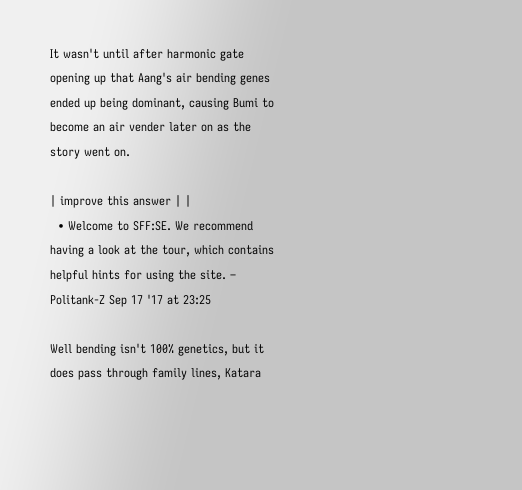It wasn't until after harmonic gate opening up that Aang's air bending genes ended up being dominant, causing Bumi to become an air vender later on as the story went on.

| improve this answer | |
  • Welcome to SFF:SE. We recommend having a look at the tour, which contains helpful hints for using the site. – Politank-Z Sep 17 '17 at 23:25

Well bending isn't 100% genetics, but it does pass through family lines, Katara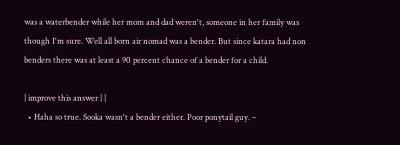was a waterbender while her mom and dad weren't, someone in her family was though I'm sure. Well all born air nomad was a bender. But since katara had non benders there was at least a 90 percent chance of a bender for a child.

| improve this answer | |
  • Haha so true. Sooka wasn't a bender either. Poor ponytail guy. –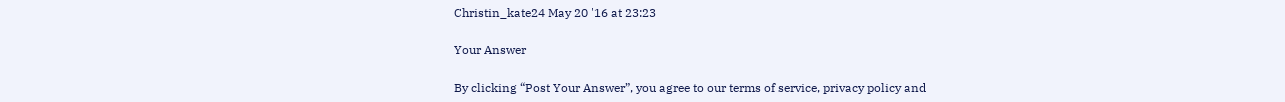Christin_kate24 May 20 '16 at 23:23

Your Answer

By clicking “Post Your Answer”, you agree to our terms of service, privacy policy and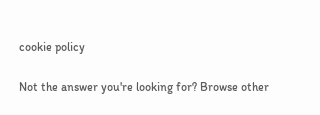cookie policy

Not the answer you're looking for? Browse other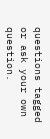questions tagged or ask your own question.